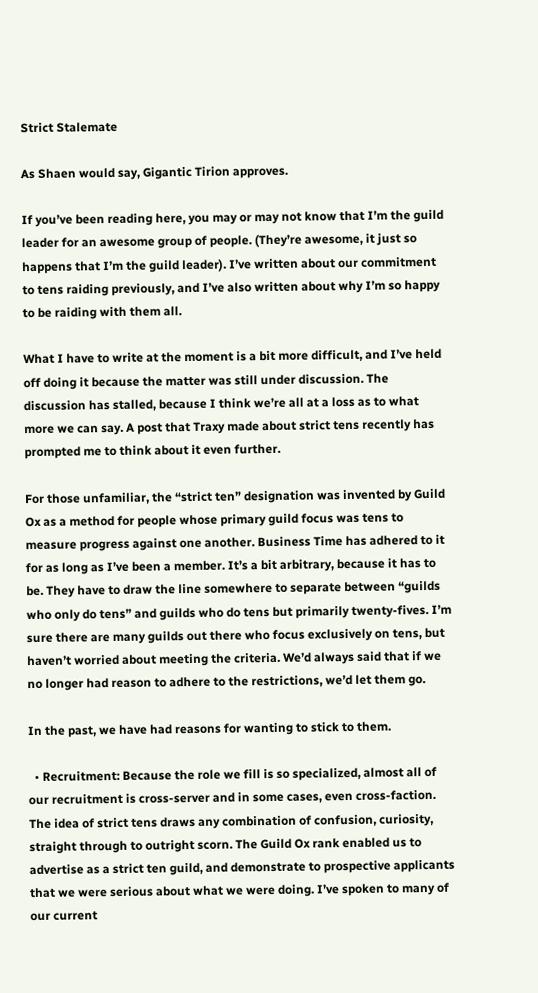Strict Stalemate

As Shaen would say, Gigantic Tirion approves.

If you’ve been reading here, you may or may not know that I’m the guild leader for an awesome group of people. (They’re awesome, it just so happens that I’m the guild leader). I’ve written about our commitment to tens raiding previously, and I’ve also written about why I’m so happy to be raiding with them all.

What I have to write at the moment is a bit more difficult, and I’ve held off doing it because the matter was still under discussion. The discussion has stalled, because I think we’re all at a loss as to what more we can say. A post that Traxy made about strict tens recently has prompted me to think about it even further.

For those unfamiliar, the “strict ten” designation was invented by Guild Ox as a method for people whose primary guild focus was tens to measure progress against one another. Business Time has adhered to it for as long as I’ve been a member. It’s a bit arbitrary, because it has to be. They have to draw the line somewhere to separate between “guilds who only do tens” and guilds who do tens but primarily twenty-fives. I’m sure there are many guilds out there who focus exclusively on tens, but haven’t worried about meeting the criteria. We’d always said that if we no longer had reason to adhere to the restrictions, we’d let them go.

In the past, we have had reasons for wanting to stick to them.

  • Recruitment: Because the role we fill is so specialized, almost all of our recruitment is cross-server and in some cases, even cross-faction. The idea of strict tens draws any combination of confusion, curiosity, straight through to outright scorn. The Guild Ox rank enabled us to advertise as a strict ten guild, and demonstrate to prospective applicants that we were serious about what we were doing. I’ve spoken to many of our current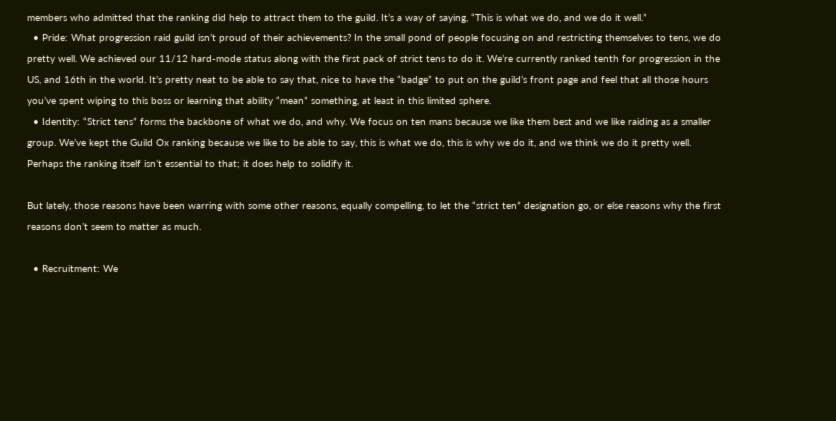members who admitted that the ranking did help to attract them to the guild. It’s a way of saying, “This is what we do, and we do it well.”
  • Pride: What progression raid guild isn’t proud of their achievements? In the small pond of people focusing on and restricting themselves to tens, we do pretty well. We achieved our 11/12 hard-mode status along with the first pack of strict tens to do it. We’re currently ranked tenth for progression in the US, and 16th in the world. It’s pretty neat to be able to say that, nice to have the “badge” to put on the guild’s front page and feel that all those hours you’ve spent wiping to this boss or learning that ability “mean” something, at least in this limited sphere.
  • Identity: “Strict tens” forms the backbone of what we do, and why. We focus on ten mans because we like them best and we like raiding as a smaller group. We’ve kept the Guild Ox ranking because we like to be able to say, this is what we do, this is why we do it, and we think we do it pretty well. Perhaps the ranking itself isn’t essential to that; it does help to solidify it.

But lately, those reasons have been warring with some other reasons, equally compelling, to let the “strict ten” designation go, or else reasons why the first reasons don’t seem to matter as much.

  • Recruitment: We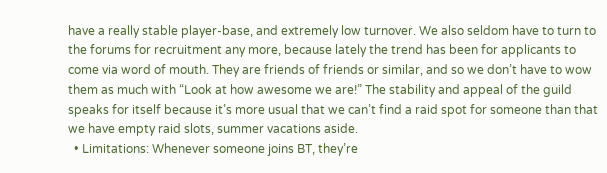have a really stable player-base, and extremely low turnover. We also seldom have to turn to the forums for recruitment any more, because lately the trend has been for applicants to come via word of mouth. They are friends of friends or similar, and so we don’t have to wow them as much with “Look at how awesome we are!” The stability and appeal of the guild speaks for itself because it’s more usual that we can’t find a raid spot for someone than that we have empty raid slots, summer vacations aside.
  • Limitations: Whenever someone joins BT, they’re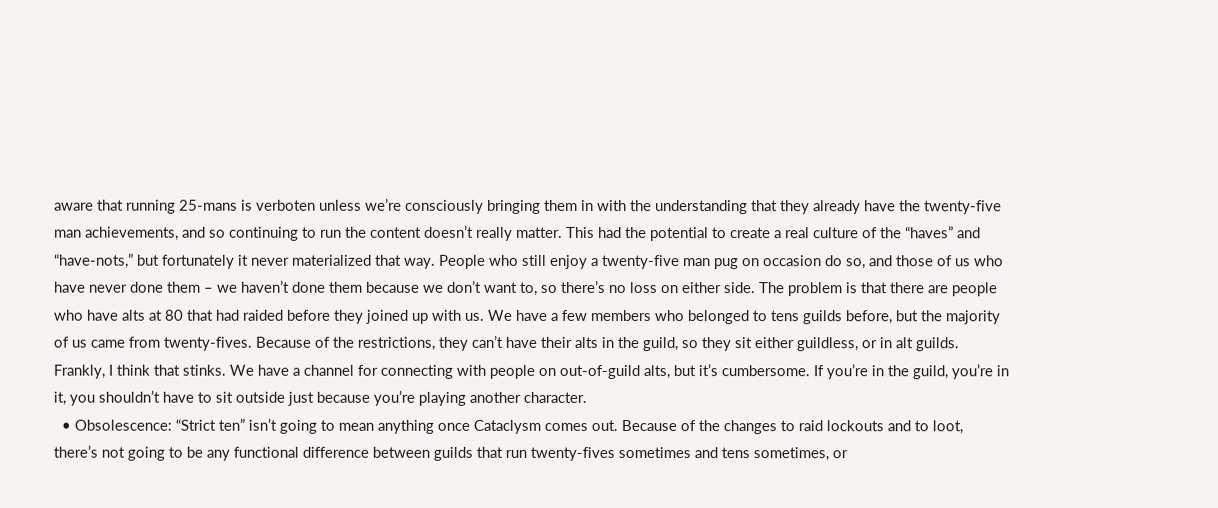aware that running 25-mans is verboten unless we’re consciously bringing them in with the understanding that they already have the twenty-five man achievements, and so continuing to run the content doesn’t really matter. This had the potential to create a real culture of the “haves” and “have-nots,” but fortunately it never materialized that way. People who still enjoy a twenty-five man pug on occasion do so, and those of us who have never done them – we haven’t done them because we don’t want to, so there’s no loss on either side. The problem is that there are people who have alts at 80 that had raided before they joined up with us. We have a few members who belonged to tens guilds before, but the majority of us came from twenty-fives. Because of the restrictions, they can’t have their alts in the guild, so they sit either guildless, or in alt guilds. Frankly, I think that stinks. We have a channel for connecting with people on out-of-guild alts, but it’s cumbersome. If you’re in the guild, you’re in it, you shouldn’t have to sit outside just because you’re playing another character.
  • Obsolescence: “Strict ten” isn’t going to mean anything once Cataclysm comes out. Because of the changes to raid lockouts and to loot, there’s not going to be any functional difference between guilds that run twenty-fives sometimes and tens sometimes, or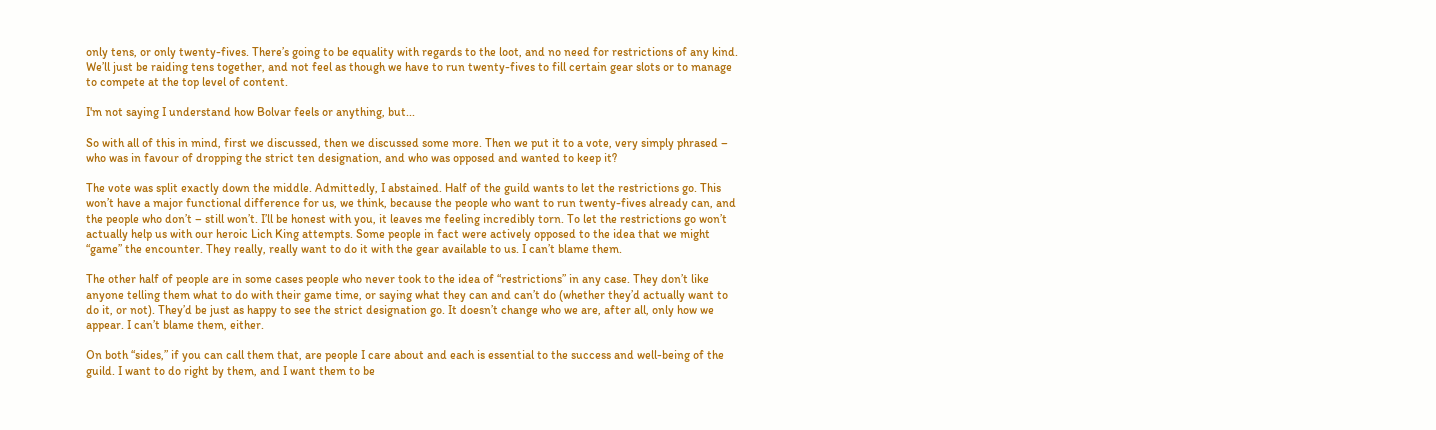only tens, or only twenty-fives. There’s going to be equality with regards to the loot, and no need for restrictions of any kind. We’ll just be raiding tens together, and not feel as though we have to run twenty-fives to fill certain gear slots or to manage to compete at the top level of content.

I'm not saying I understand how Bolvar feels or anything, but...

So with all of this in mind, first we discussed, then we discussed some more. Then we put it to a vote, very simply phrased – who was in favour of dropping the strict ten designation, and who was opposed and wanted to keep it?

The vote was split exactly down the middle. Admittedly, I abstained. Half of the guild wants to let the restrictions go. This won’t have a major functional difference for us, we think, because the people who want to run twenty-fives already can, and the people who don’t – still won’t. I’ll be honest with you, it leaves me feeling incredibly torn. To let the restrictions go won’t actually help us with our heroic Lich King attempts. Some people in fact were actively opposed to the idea that we might “game” the encounter. They really, really want to do it with the gear available to us. I can’t blame them.

The other half of people are in some cases people who never took to the idea of “restrictions” in any case. They don’t like anyone telling them what to do with their game time, or saying what they can and can’t do (whether they’d actually want to do it, or not). They’d be just as happy to see the strict designation go. It doesn’t change who we are, after all, only how we appear. I can’t blame them, either.

On both “sides,” if you can call them that, are people I care about and each is essential to the success and well-being of the guild. I want to do right by them, and I want them to be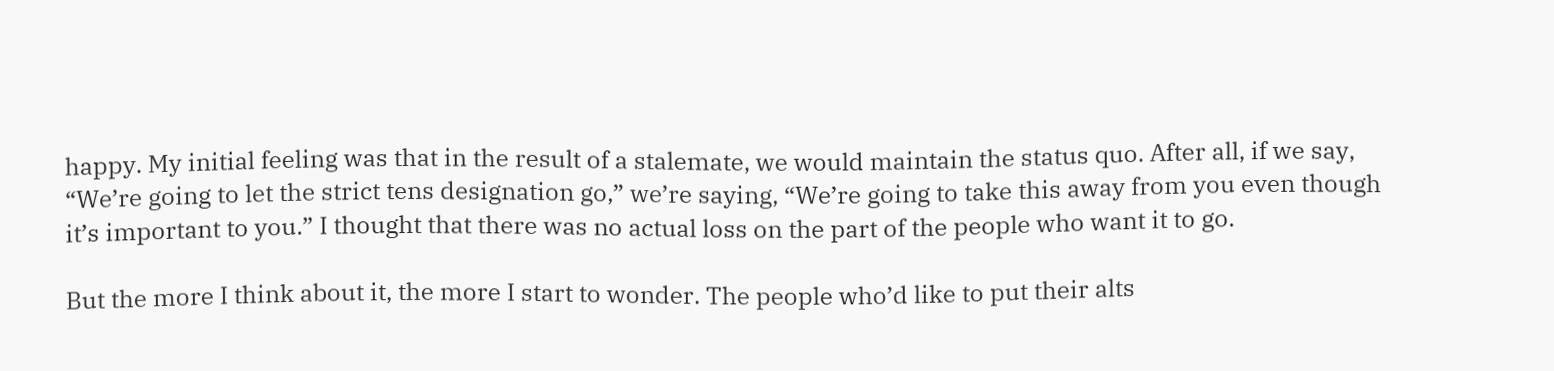happy. My initial feeling was that in the result of a stalemate, we would maintain the status quo. After all, if we say, “We’re going to let the strict tens designation go,” we’re saying, “We’re going to take this away from you even though it’s important to you.” I thought that there was no actual loss on the part of the people who want it to go.

But the more I think about it, the more I start to wonder. The people who’d like to put their alts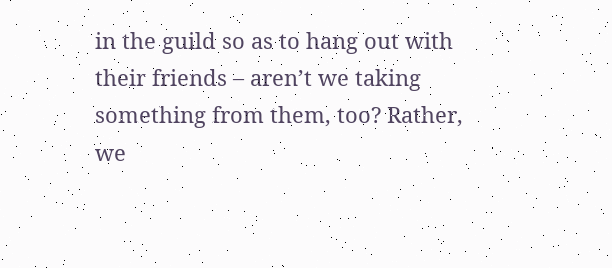in the guild so as to hang out with their friends – aren’t we taking something from them, too? Rather, we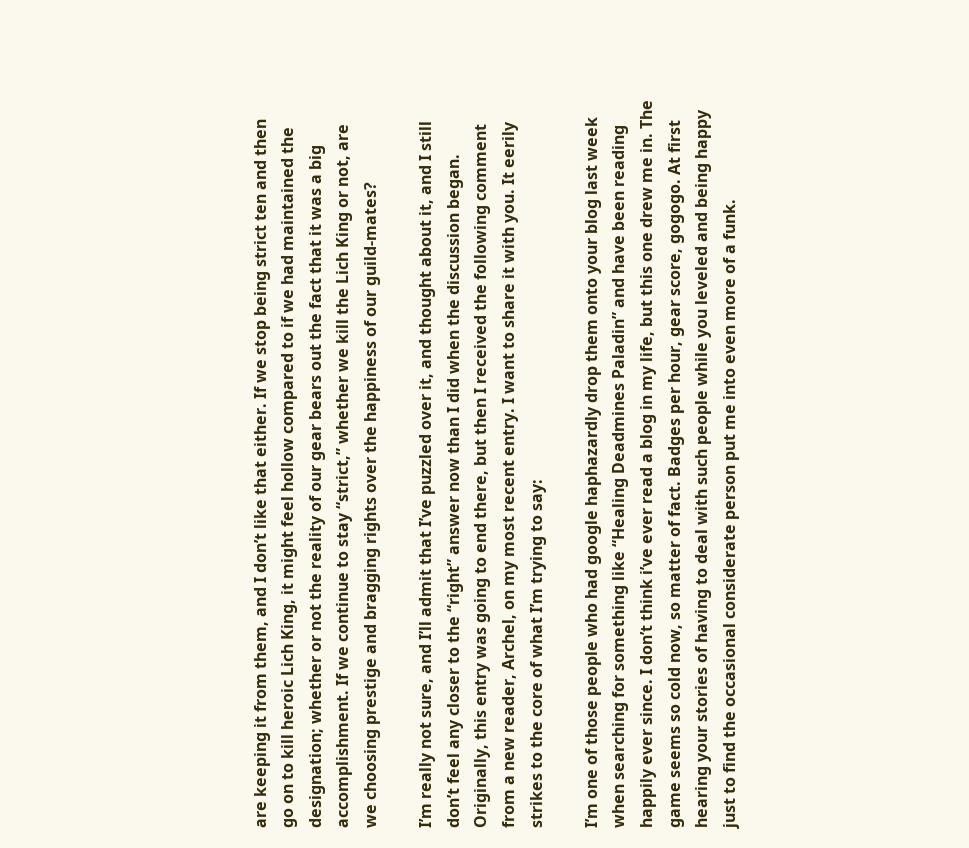are keeping it from them, and I don’t like that either. If we stop being strict ten and then go on to kill heroic Lich King, it might feel hollow compared to if we had maintained the designation; whether or not the reality of our gear bears out the fact that it was a big accomplishment. If we continue to stay “strict,” whether we kill the Lich King or not, are we choosing prestige and bragging rights over the happiness of our guild-mates?

I’m really not sure, and I’ll admit that I’ve puzzled over it, and thought about it, and I still don’t feel any closer to the “right” answer now than I did when the discussion began. Originally, this entry was going to end there, but then I received the following comment from a new reader, Archel, on my most recent entry. I want to share it with you. It eerily strikes to the core of what I’m trying to say:

I’m one of those people who had google haphazardly drop them onto your blog last week when searching for something like “Healing Deadmines Paladin” and have been reading happily ever since. I don’t think i’ve ever read a blog in my life, but this one drew me in. The game seems so cold now, so matter of fact. Badges per hour, gear score, gogogo. At first hearing your stories of having to deal with such people while you leveled and being happy just to find the occasional considerate person put me into even more of a funk.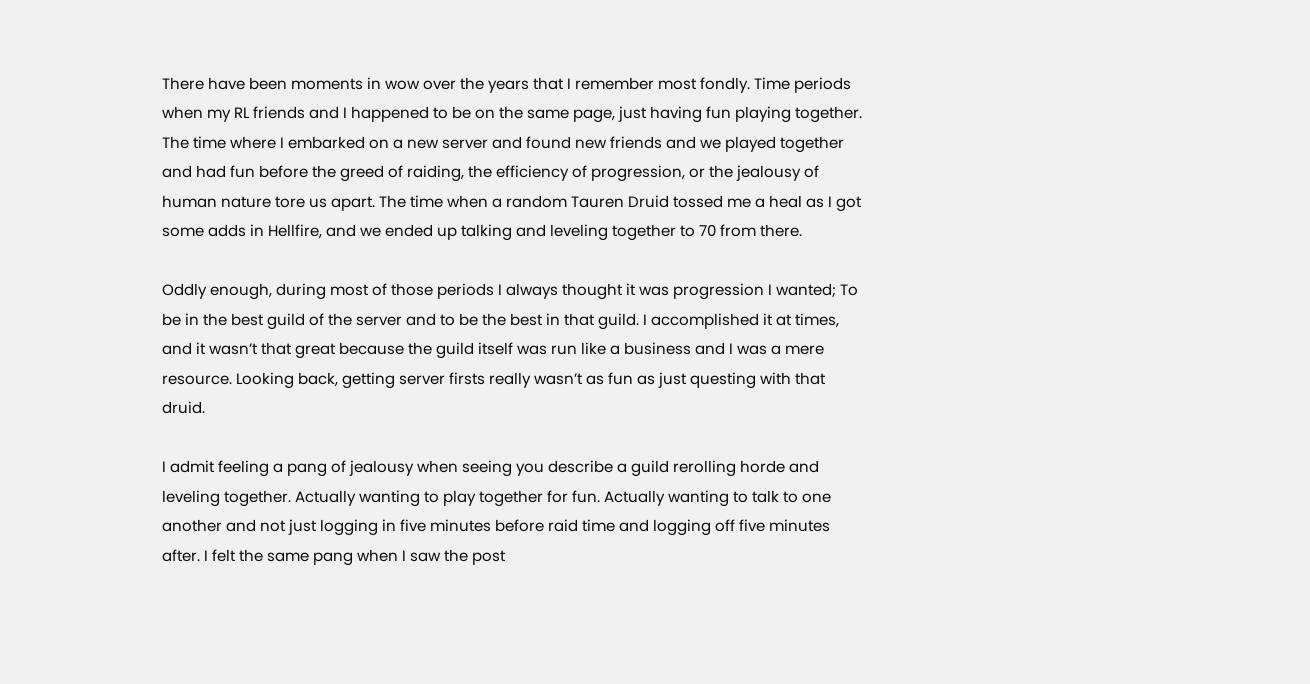There have been moments in wow over the years that I remember most fondly. Time periods when my RL friends and I happened to be on the same page, just having fun playing together. The time where I embarked on a new server and found new friends and we played together and had fun before the greed of raiding, the efficiency of progression, or the jealousy of human nature tore us apart. The time when a random Tauren Druid tossed me a heal as I got some adds in Hellfire, and we ended up talking and leveling together to 70 from there.

Oddly enough, during most of those periods I always thought it was progression I wanted; To be in the best guild of the server and to be the best in that guild. I accomplished it at times, and it wasn’t that great because the guild itself was run like a business and I was a mere resource. Looking back, getting server firsts really wasn’t as fun as just questing with that druid.

I admit feeling a pang of jealousy when seeing you describe a guild rerolling horde and leveling together. Actually wanting to play together for fun. Actually wanting to talk to one another and not just logging in five minutes before raid time and logging off five minutes after. I felt the same pang when I saw the post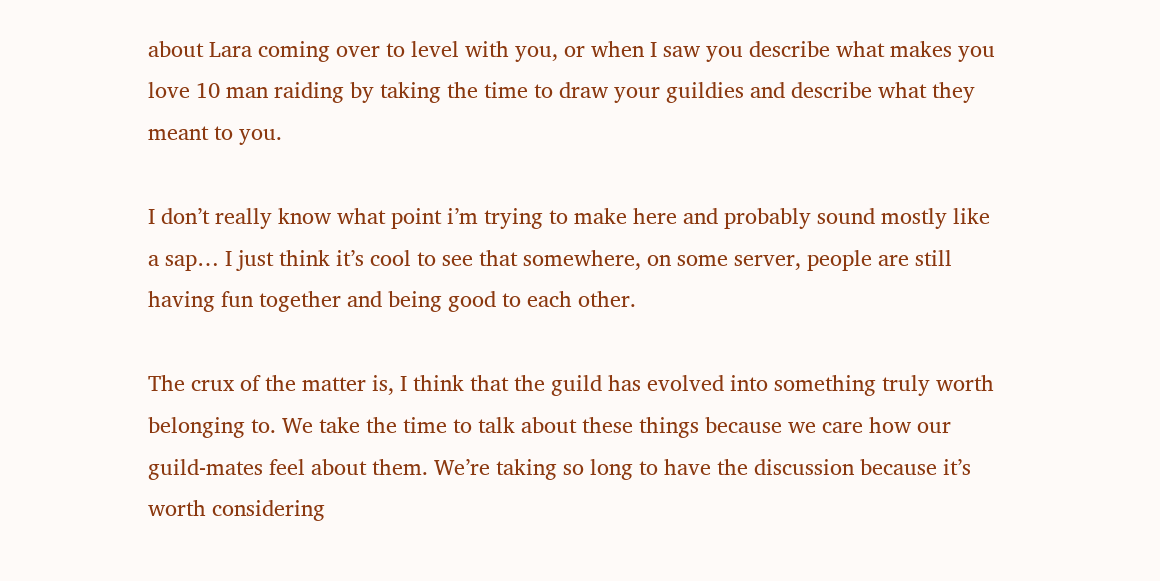about Lara coming over to level with you, or when I saw you describe what makes you love 10 man raiding by taking the time to draw your guildies and describe what they meant to you.

I don’t really know what point i’m trying to make here and probably sound mostly like a sap… I just think it’s cool to see that somewhere, on some server, people are still having fun together and being good to each other.

The crux of the matter is, I think that the guild has evolved into something truly worth belonging to. We take the time to talk about these things because we care how our guild-mates feel about them. We’re taking so long to have the discussion because it’s worth considering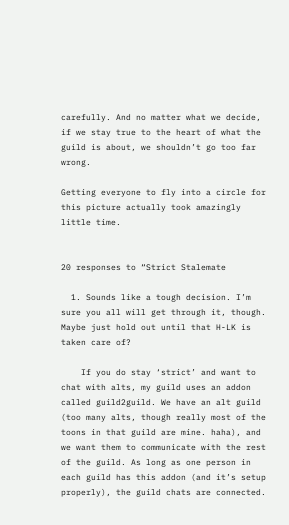carefully. And no matter what we decide, if we stay true to the heart of what the guild is about, we shouldn’t go too far wrong.

Getting everyone to fly into a circle for this picture actually took amazingly little time.


20 responses to “Strict Stalemate

  1. Sounds like a tough decision. I’m sure you all will get through it, though. Maybe just hold out until that H-LK is taken care of?

    If you do stay ‘strict’ and want to chat with alts, my guild uses an addon called guild2guild. We have an alt guild (too many alts, though really most of the toons in that guild are mine. haha), and we want them to communicate with the rest of the guild. As long as one person in each guild has this addon (and it’s setup properly), the guild chats are connected.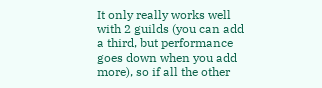It only really works well with 2 guilds (you can add a third, but performance goes down when you add more), so if all the other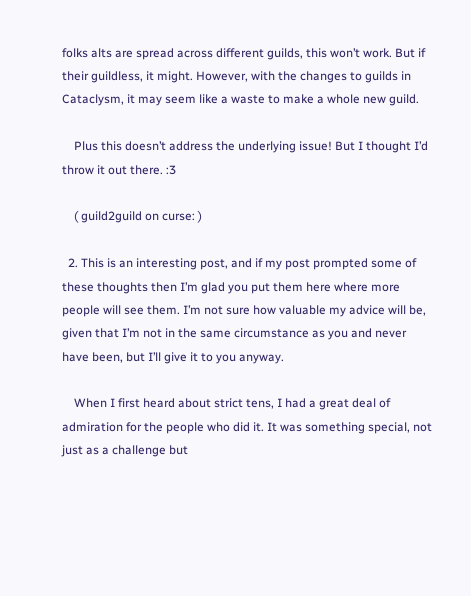folks alts are spread across different guilds, this won’t work. But if their guildless, it might. However, with the changes to guilds in Cataclysm, it may seem like a waste to make a whole new guild.

    Plus this doesn’t address the underlying issue! But I thought I’d throw it out there. :3

    ( guild2guild on curse: )

  2. This is an interesting post, and if my post prompted some of these thoughts then I’m glad you put them here where more people will see them. I’m not sure how valuable my advice will be, given that I’m not in the same circumstance as you and never have been, but I’ll give it to you anyway.

    When I first heard about strict tens, I had a great deal of admiration for the people who did it. It was something special, not just as a challenge but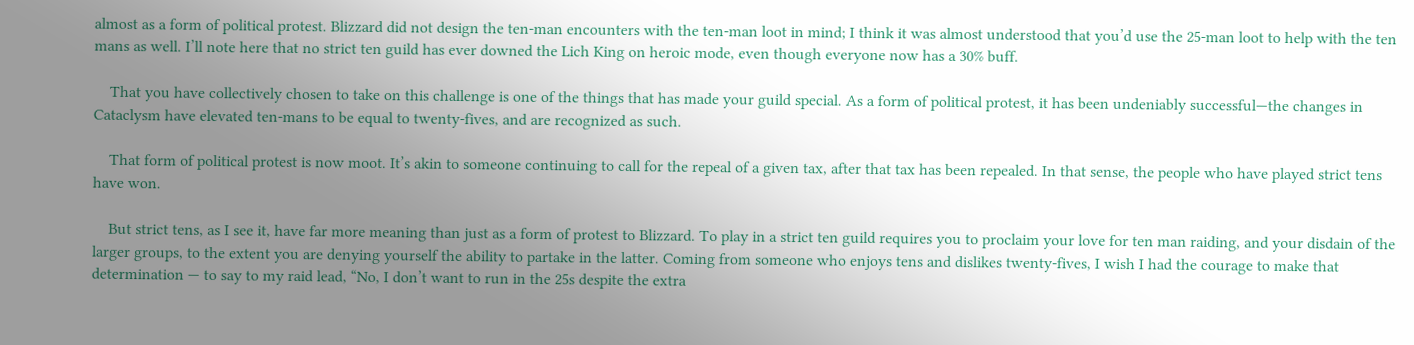almost as a form of political protest. Blizzard did not design the ten-man encounters with the ten-man loot in mind; I think it was almost understood that you’d use the 25-man loot to help with the ten mans as well. I’ll note here that no strict ten guild has ever downed the Lich King on heroic mode, even though everyone now has a 30% buff.

    That you have collectively chosen to take on this challenge is one of the things that has made your guild special. As a form of political protest, it has been undeniably successful—the changes in Cataclysm have elevated ten-mans to be equal to twenty-fives, and are recognized as such.

    That form of political protest is now moot. It’s akin to someone continuing to call for the repeal of a given tax, after that tax has been repealed. In that sense, the people who have played strict tens have won.

    But strict tens, as I see it, have far more meaning than just as a form of protest to Blizzard. To play in a strict ten guild requires you to proclaim your love for ten man raiding, and your disdain of the larger groups, to the extent you are denying yourself the ability to partake in the latter. Coming from someone who enjoys tens and dislikes twenty-fives, I wish I had the courage to make that determination — to say to my raid lead, “No, I don’t want to run in the 25s despite the extra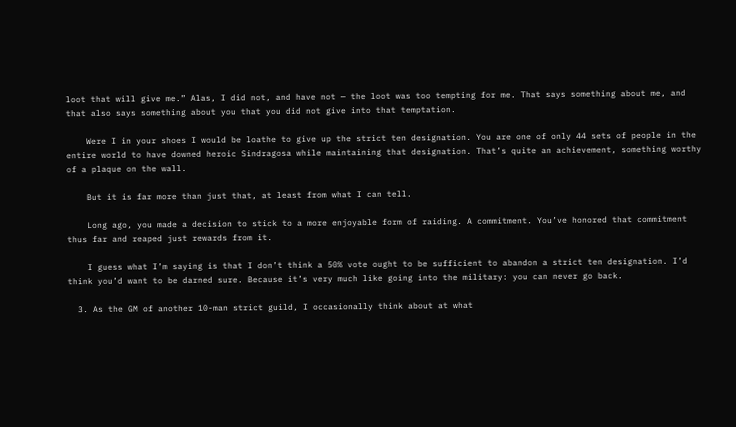loot that will give me.” Alas, I did not, and have not — the loot was too tempting for me. That says something about me, and that also says something about you that you did not give into that temptation.

    Were I in your shoes I would be loathe to give up the strict ten designation. You are one of only 44 sets of people in the entire world to have downed heroic Sindragosa while maintaining that designation. That’s quite an achievement, something worthy of a plaque on the wall.

    But it is far more than just that, at least from what I can tell.

    Long ago, you made a decision to stick to a more enjoyable form of raiding. A commitment. You’ve honored that commitment thus far and reaped just rewards from it.

    I guess what I’m saying is that I don’t think a 50% vote ought to be sufficient to abandon a strict ten designation. I’d think you’d want to be darned sure. Because it’s very much like going into the military: you can never go back.

  3. As the GM of another 10-man strict guild, I occasionally think about at what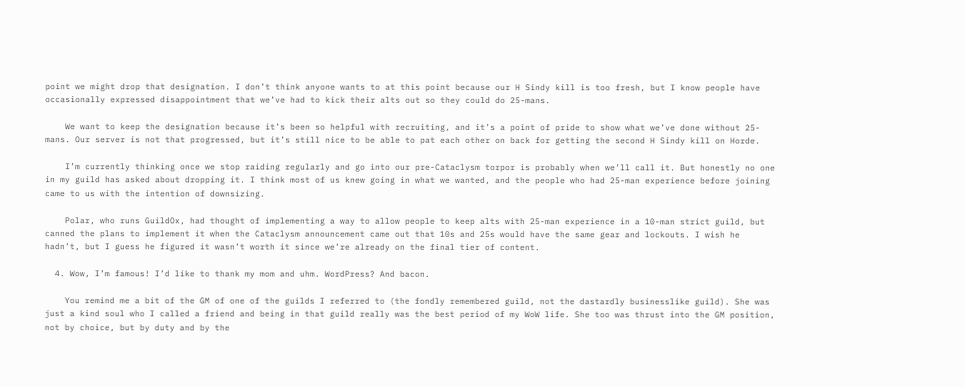point we might drop that designation. I don’t think anyone wants to at this point because our H Sindy kill is too fresh, but I know people have occasionally expressed disappointment that we’ve had to kick their alts out so they could do 25-mans.

    We want to keep the designation because it’s been so helpful with recruiting, and it’s a point of pride to show what we’ve done without 25-mans. Our server is not that progressed, but it’s still nice to be able to pat each other on back for getting the second H Sindy kill on Horde.

    I’m currently thinking once we stop raiding regularly and go into our pre-Cataclysm torpor is probably when we’ll call it. But honestly no one in my guild has asked about dropping it. I think most of us knew going in what we wanted, and the people who had 25-man experience before joining came to us with the intention of downsizing.

    Polar, who runs GuildOx, had thought of implementing a way to allow people to keep alts with 25-man experience in a 10-man strict guild, but canned the plans to implement it when the Cataclysm announcement came out that 10s and 25s would have the same gear and lockouts. I wish he hadn’t, but I guess he figured it wasn’t worth it since we’re already on the final tier of content.

  4. Wow, I’m famous! I’d like to thank my mom and uhm. WordPress? And bacon.

    You remind me a bit of the GM of one of the guilds I referred to (the fondly remembered guild, not the dastardly businesslike guild). She was just a kind soul who I called a friend and being in that guild really was the best period of my WoW life. She too was thrust into the GM position, not by choice, but by duty and by the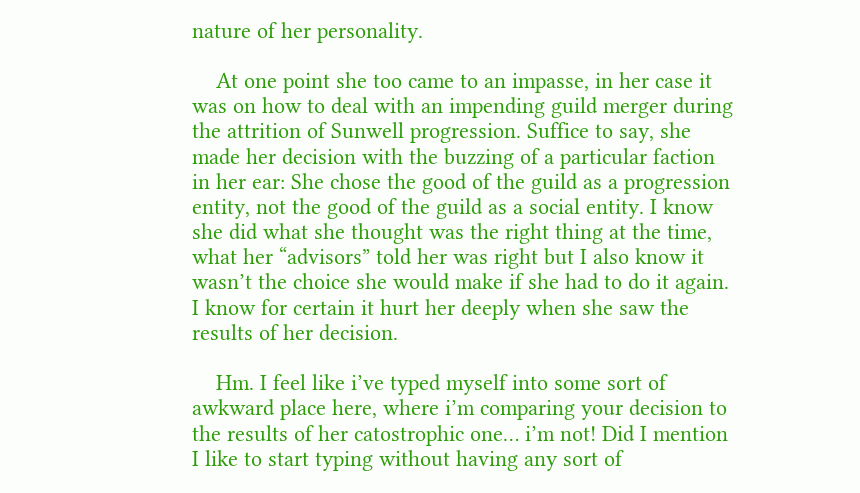nature of her personality.

    At one point she too came to an impasse, in her case it was on how to deal with an impending guild merger during the attrition of Sunwell progression. Suffice to say, she made her decision with the buzzing of a particular faction in her ear: She chose the good of the guild as a progression entity, not the good of the guild as a social entity. I know she did what she thought was the right thing at the time, what her “advisors” told her was right but I also know it wasn’t the choice she would make if she had to do it again. I know for certain it hurt her deeply when she saw the results of her decision.

    Hm. I feel like i’ve typed myself into some sort of awkward place here, where i’m comparing your decision to the results of her catostrophic one… i’m not! Did I mention I like to start typing without having any sort of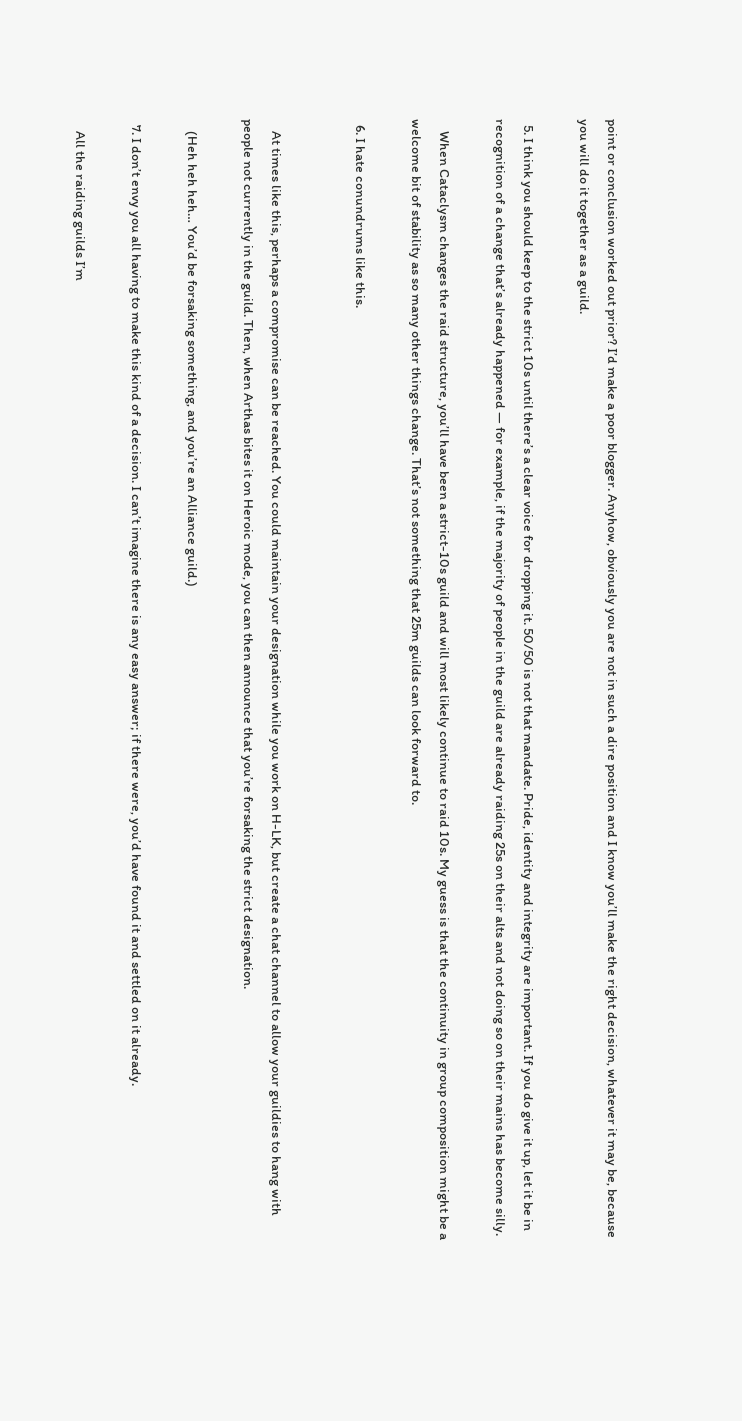point or conclusion worked out prior? I’d make a poor blogger. Anyhow, obviously you are not in such a dire position and I know you’ll make the right decision, whatever it may be, because you will do it together as a guild.

  5. I think you should keep to the strict 10s until there’s a clear voice for dropping it. 50/50 is not that mandate. Pride, identity and integrity are important. If you do give it up, let it be in recognition of a change that’s already happened — for example, if the majority of people in the guild are already raiding 25s on their alts and not doing so on their mains has become silly.

    When Cataclysm changes the raid structure, you’ll have been a strict-10s guild and will most likely continue to raid 10s. My guess is that the continuity in group composition might be a welcome bit of stability as so many other things change. That’s not something that 25m guilds can look forward to.

  6. I hate conundrums like this.


    At times like this, perhaps a compromise can be reached. You could maintain your designation while you work on H-LK, but create a chat channel to allow your guildies to hang with people not currently in the guild. Then, when Arthas bites it on Heroic mode, you can then announce that you’re forsaking the strict designation.

    (Heh heh heh… You’d be forsaking something, and you’re an Alliance guild.)

  7. I don’t envy you all having to make this kind of a decision. I can’t imagine there is any easy answer; if there were, you’d have found it and settled on it already.

    All the raiding guilds I’m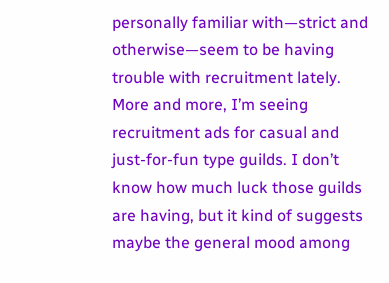personally familiar with—strict and otherwise—seem to be having trouble with recruitment lately. More and more, I’m seeing recruitment ads for casual and just-for-fun type guilds. I don’t know how much luck those guilds are having, but it kind of suggests maybe the general mood among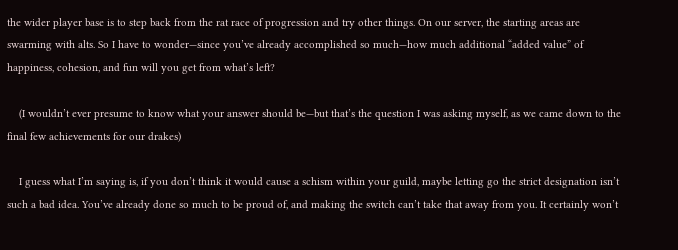the wider player base is to step back from the rat race of progression and try other things. On our server, the starting areas are swarming with alts. So I have to wonder—since you’ve already accomplished so much—how much additional “added value” of happiness, cohesion, and fun will you get from what’s left?

    (I wouldn’t ever presume to know what your answer should be—but that’s the question I was asking myself, as we came down to the final few achievements for our drakes)

    I guess what I’m saying is, if you don’t think it would cause a schism within your guild, maybe letting go the strict designation isn’t such a bad idea. You’ve already done so much to be proud of, and making the switch can’t take that away from you. It certainly won’t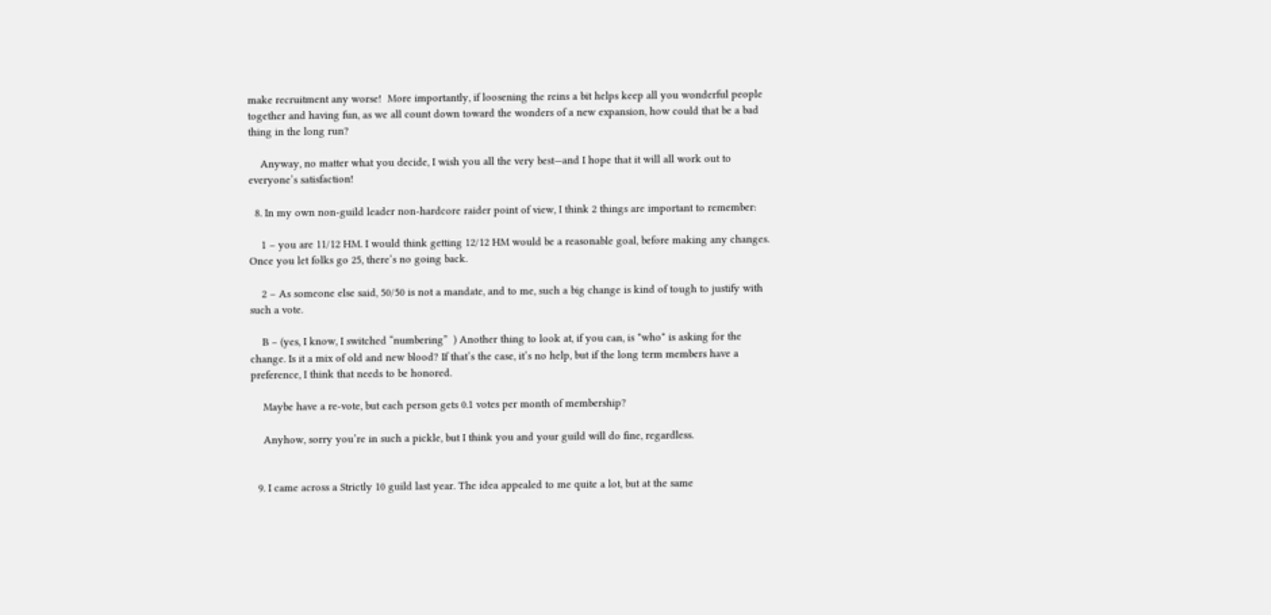make recruitment any worse!  More importantly, if loosening the reins a bit helps keep all you wonderful people together and having fun, as we all count down toward the wonders of a new expansion, how could that be a bad thing in the long run?

    Anyway, no matter what you decide, I wish you all the very best—and I hope that it will all work out to everyone’s satisfaction!

  8. In my own non-guild leader non-hardcore raider point of view, I think 2 things are important to remember:

    1 – you are 11/12 HM. I would think getting 12/12 HM would be a reasonable goal, before making any changes. Once you let folks go 25, there’s no going back.

    2 – As someone else said, 50/50 is not a mandate, and to me, such a big change is kind of tough to justify with such a vote.

    B – (yes, I know, I switched “numbering”  ) Another thing to look at, if you can, is *who* is asking for the change. Is it a mix of old and new blood? If that’s the case, it’s no help, but if the long term members have a preference, I think that needs to be honored.

    Maybe have a re-vote, but each person gets 0.1 votes per month of membership?

    Anyhow, sorry you’re in such a pickle, but I think you and your guild will do fine, regardless.


  9. I came across a Strictly 10 guild last year. The idea appealed to me quite a lot, but at the same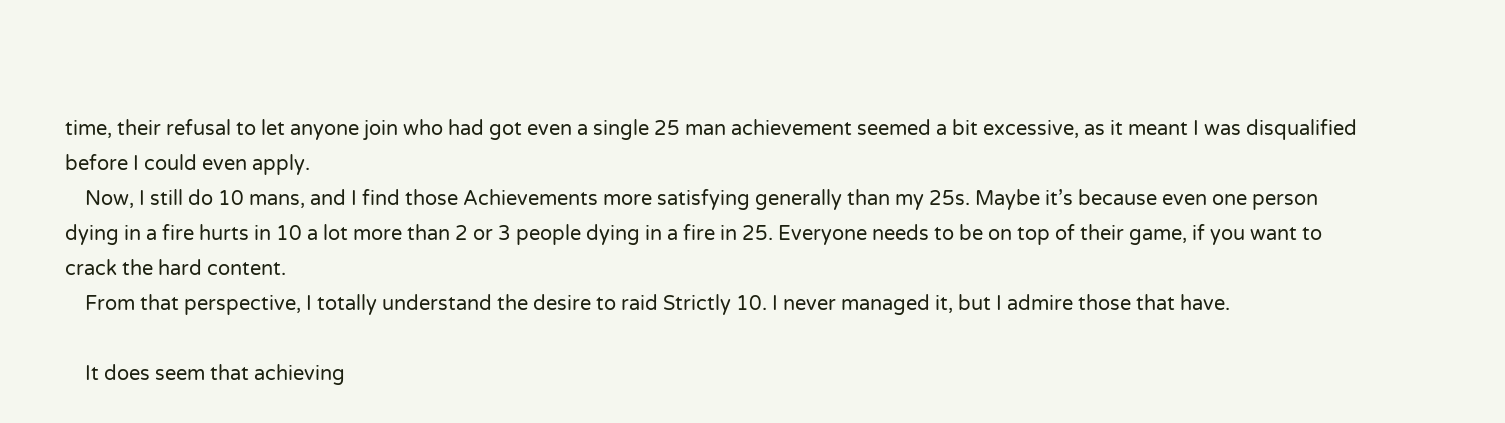time, their refusal to let anyone join who had got even a single 25 man achievement seemed a bit excessive, as it meant I was disqualified before I could even apply.
    Now, I still do 10 mans, and I find those Achievements more satisfying generally than my 25s. Maybe it’s because even one person dying in a fire hurts in 10 a lot more than 2 or 3 people dying in a fire in 25. Everyone needs to be on top of their game, if you want to crack the hard content.
    From that perspective, I totally understand the desire to raid Strictly 10. I never managed it, but I admire those that have.

    It does seem that achieving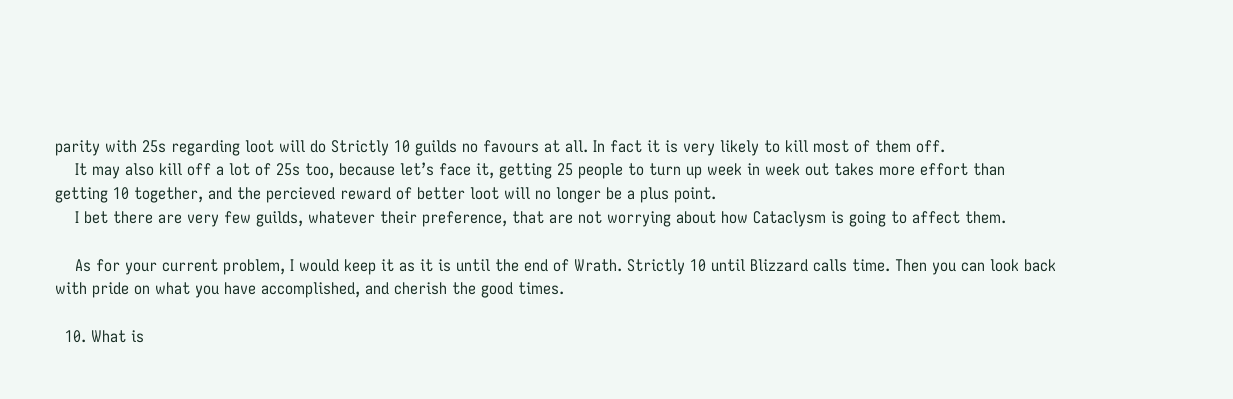parity with 25s regarding loot will do Strictly 10 guilds no favours at all. In fact it is very likely to kill most of them off.
    It may also kill off a lot of 25s too, because let’s face it, getting 25 people to turn up week in week out takes more effort than getting 10 together, and the percieved reward of better loot will no longer be a plus point.
    I bet there are very few guilds, whatever their preference, that are not worrying about how Cataclysm is going to affect them.

    As for your current problem, I would keep it as it is until the end of Wrath. Strictly 10 until Blizzard calls time. Then you can look back with pride on what you have accomplished, and cherish the good times.

  10. What is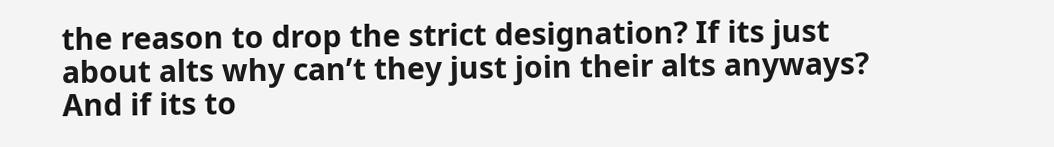the reason to drop the strict designation? If its just about alts why can’t they just join their alts anyways? And if its to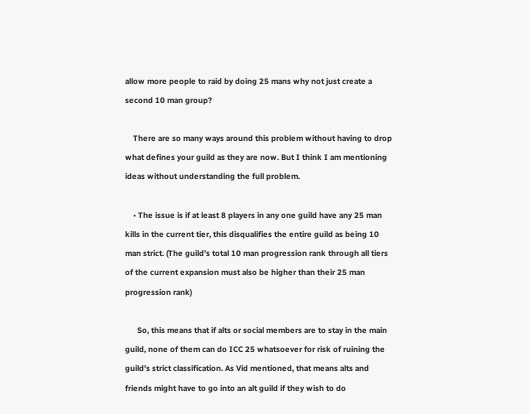allow more people to raid by doing 25 mans why not just create a second 10 man group?

    There are so many ways around this problem without having to drop what defines your guild as they are now. But I think I am mentioning ideas without understanding the full problem.

    • The issue is if at least 8 players in any one guild have any 25 man kills in the current tier, this disqualifies the entire guild as being 10 man strict. (The guild’s total 10 man progression rank through all tiers of the current expansion must also be higher than their 25 man progression rank)

      So, this means that if alts or social members are to stay in the main guild, none of them can do ICC 25 whatsoever for risk of ruining the guild’s strict classification. As Vid mentioned, that means alts and friends might have to go into an alt guild if they wish to do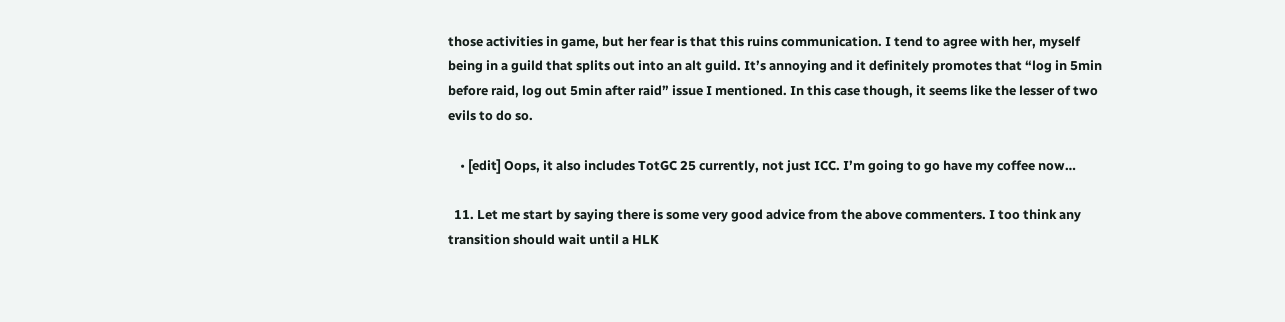those activities in game, but her fear is that this ruins communication. I tend to agree with her, myself being in a guild that splits out into an alt guild. It’s annoying and it definitely promotes that “log in 5min before raid, log out 5min after raid” issue I mentioned. In this case though, it seems like the lesser of two evils to do so.

    • [edit] Oops, it also includes TotGC 25 currently, not just ICC. I’m going to go have my coffee now…

  11. Let me start by saying there is some very good advice from the above commenters. I too think any transition should wait until a HLK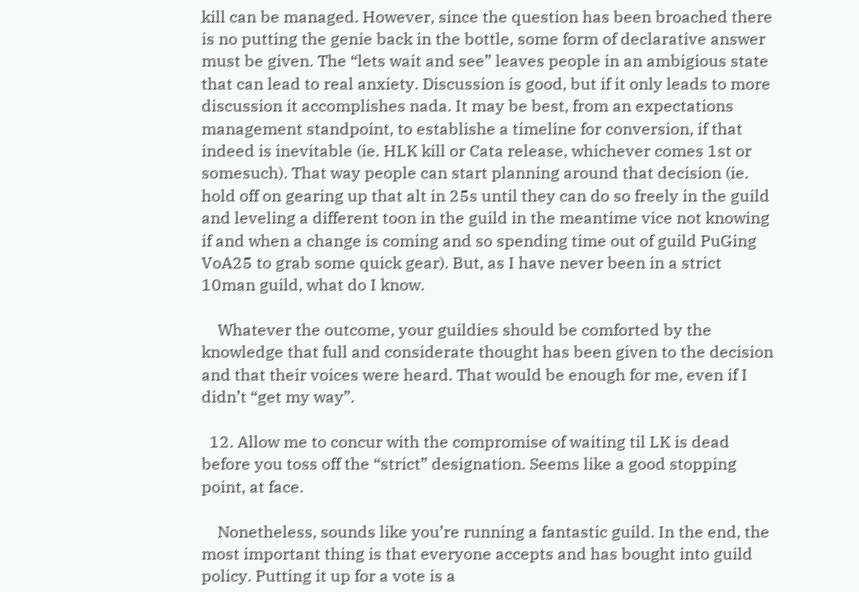kill can be managed. However, since the question has been broached there is no putting the genie back in the bottle, some form of declarative answer must be given. The “lets wait and see” leaves people in an ambigious state that can lead to real anxiety. Discussion is good, but if it only leads to more discussion it accomplishes nada. It may be best, from an expectations management standpoint, to establishe a timeline for conversion, if that indeed is inevitable (ie. HLK kill or Cata release, whichever comes 1st or somesuch). That way people can start planning around that decision (ie. hold off on gearing up that alt in 25s until they can do so freely in the guild and leveling a different toon in the guild in the meantime vice not knowing if and when a change is coming and so spending time out of guild PuGing VoA25 to grab some quick gear). But, as I have never been in a strict 10man guild, what do I know.

    Whatever the outcome, your guildies should be comforted by the knowledge that full and considerate thought has been given to the decision and that their voices were heard. That would be enough for me, even if I didn’t “get my way”.

  12. Allow me to concur with the compromise of waiting til LK is dead before you toss off the “strict” designation. Seems like a good stopping point, at face.

    Nonetheless, sounds like you’re running a fantastic guild. In the end, the most important thing is that everyone accepts and has bought into guild policy. Putting it up for a vote is a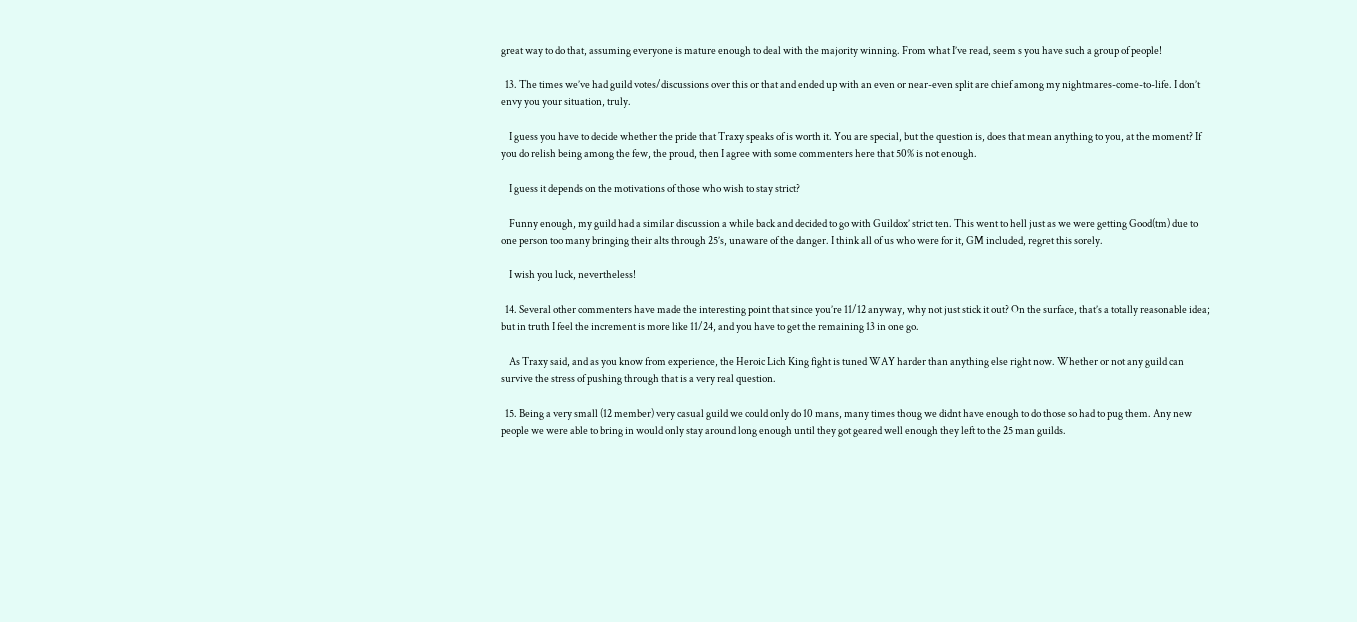great way to do that, assuming everyone is mature enough to deal with the majority winning. From what I’ve read, seem s you have such a group of people!

  13. The times we’ve had guild votes/discussions over this or that and ended up with an even or near-even split are chief among my nightmares-come-to-life. I don’t envy you your situation, truly.

    I guess you have to decide whether the pride that Traxy speaks of is worth it. You are special, but the question is, does that mean anything to you, at the moment? If you do relish being among the few, the proud, then I agree with some commenters here that 50% is not enough.

    I guess it depends on the motivations of those who wish to stay strict?

    Funny enough, my guild had a similar discussion a while back and decided to go with Guildox’ strict ten. This went to hell just as we were getting Good(tm) due to one person too many bringing their alts through 25’s, unaware of the danger. I think all of us who were for it, GM included, regret this sorely.

    I wish you luck, nevertheless!

  14. Several other commenters have made the interesting point that since you’re 11/12 anyway, why not just stick it out? On the surface, that’s a totally reasonable idea; but in truth I feel the increment is more like 11/24, and you have to get the remaining 13 in one go.

    As Traxy said, and as you know from experience, the Heroic Lich King fight is tuned WAY harder than anything else right now. Whether or not any guild can survive the stress of pushing through that is a very real question.

  15. Being a very small (12 member) very casual guild we could only do 10 mans, many times thoug we didnt have enough to do those so had to pug them. Any new people we were able to bring in would only stay around long enough until they got geared well enough they left to the 25 man guilds.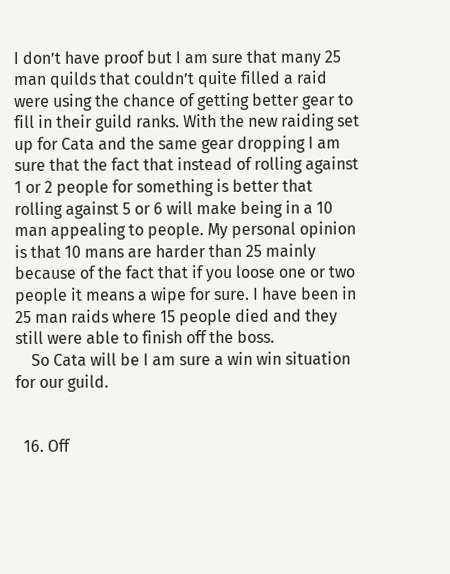I don’t have proof but I am sure that many 25 man quilds that couldn’t quite filled a raid were using the chance of getting better gear to fill in their guild ranks. With the new raiding set up for Cata and the same gear dropping I am sure that the fact that instead of rolling against 1 or 2 people for something is better that rolling against 5 or 6 will make being in a 10 man appealing to people. My personal opinion is that 10 mans are harder than 25 mainly because of the fact that if you loose one or two people it means a wipe for sure. I have been in 25 man raids where 15 people died and they still were able to finish off the boss.
    So Cata will be I am sure a win win situation for our guild.


  16. Off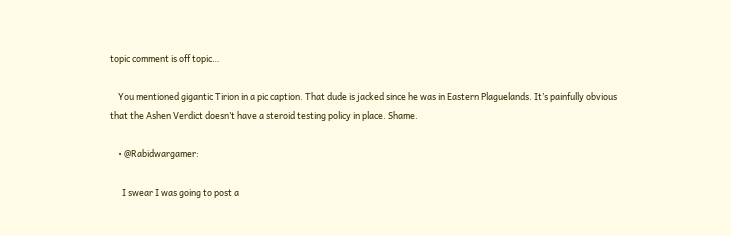topic comment is off topic…

    You mentioned gigantic Tirion in a pic caption. That dude is jacked since he was in Eastern Plaguelands. It’s painfully obvious that the Ashen Verdict doesn’t have a steroid testing policy in place. Shame.

    • @Rabidwargamer:

      I swear I was going to post a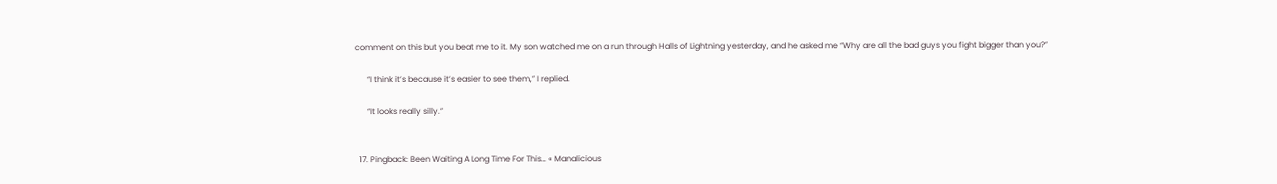comment on this but you beat me to it. My son watched me on a run through Halls of Lightning yesterday, and he asked me “Why are all the bad guys you fight bigger than you?”

      “I think it’s because it’s easier to see them,” I replied.

      “It looks really silly.”


  17. Pingback: Been Waiting A Long Time For This… « Manalicious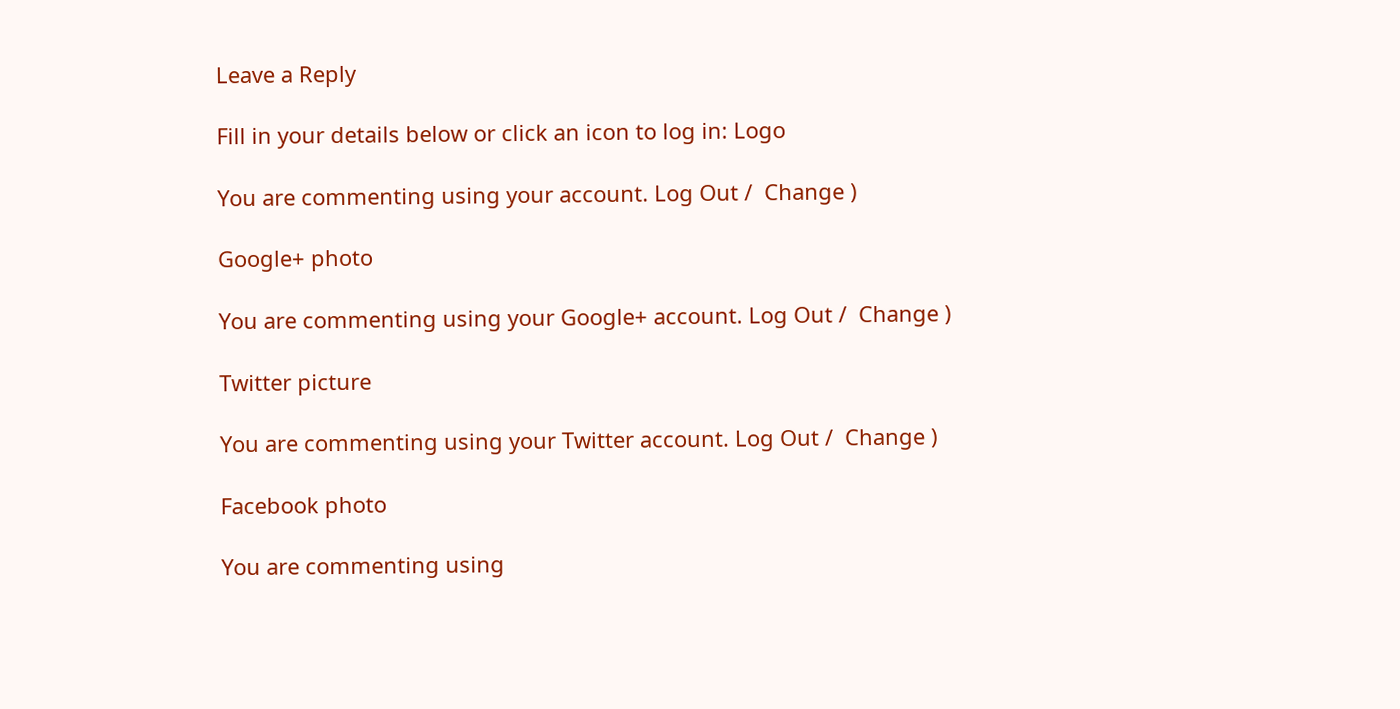Leave a Reply

Fill in your details below or click an icon to log in: Logo

You are commenting using your account. Log Out /  Change )

Google+ photo

You are commenting using your Google+ account. Log Out /  Change )

Twitter picture

You are commenting using your Twitter account. Log Out /  Change )

Facebook photo

You are commenting using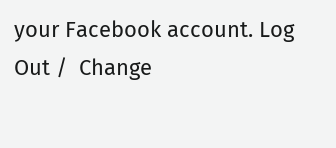your Facebook account. Log Out /  Change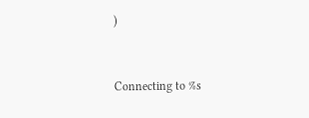)


Connecting to %s